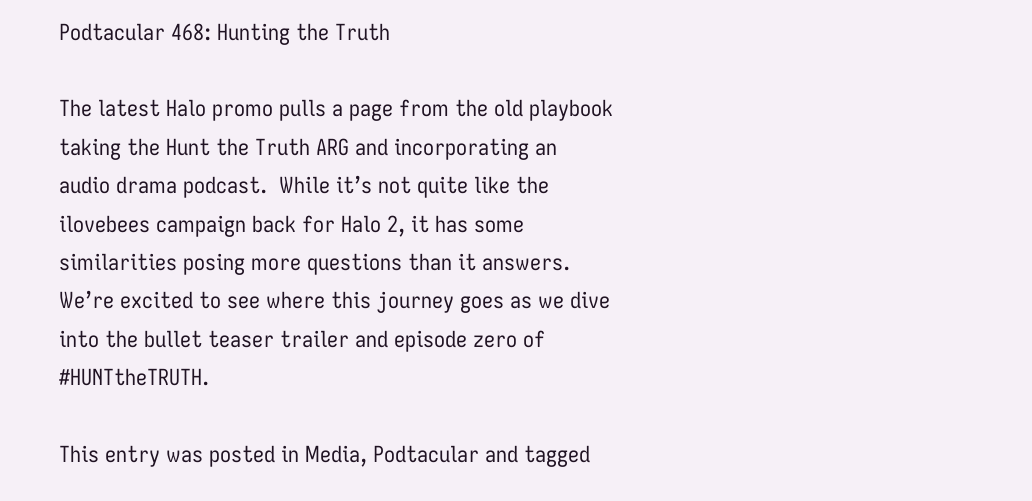Podtacular 468: Hunting the Truth

The latest Halo promo pulls a page from the old playbook taking the Hunt the Truth ARG and incorporating an audio drama podcast.  While it’s not quite like the ilovebees campaign back for Halo 2, it has some similarities posing more questions than it answers.  We’re excited to see where this journey goes as we dive into the bullet teaser trailer and episode zero of #HUNTtheTRUTH.

This entry was posted in Media, Podtacular and tagged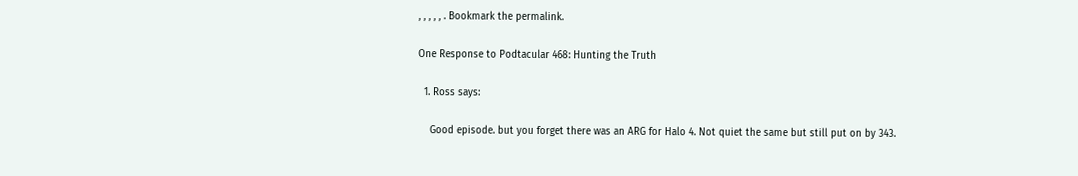, , , , , . Bookmark the permalink.

One Response to Podtacular 468: Hunting the Truth

  1. Ross says:

    Good episode. but you forget there was an ARG for Halo 4. Not quiet the same but still put on by 343.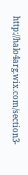http://halo4arg.wix.com/section3-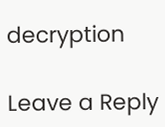decryption

Leave a Reply